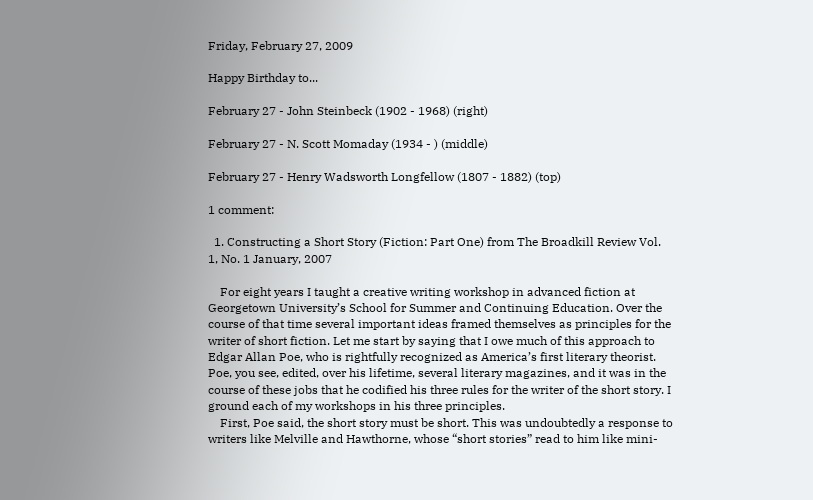Friday, February 27, 2009

Happy Birthday to...

February 27 - John Steinbeck (1902 - 1968) (right)

February 27 - N. Scott Momaday (1934 - ) (middle)

February 27 - Henry Wadsworth Longfellow (1807 - 1882) (top)

1 comment:

  1. Constructing a Short Story (Fiction: Part One) from The Broadkill Review Vol. 1, No. 1 January, 2007

    For eight years I taught a creative writing workshop in advanced fiction at Georgetown University’s School for Summer and Continuing Education. Over the course of that time several important ideas framed themselves as principles for the writer of short fiction. Let me start by saying that I owe much of this approach to Edgar Allan Poe, who is rightfully recognized as America’s first literary theorist. Poe, you see, edited, over his lifetime, several literary magazines, and it was in the course of these jobs that he codified his three rules for the writer of the short story. I ground each of my workshops in his three principles.
    First, Poe said, the short story must be short. This was undoubtedly a response to writers like Melville and Hawthorne, whose “short stories” read to him like mini-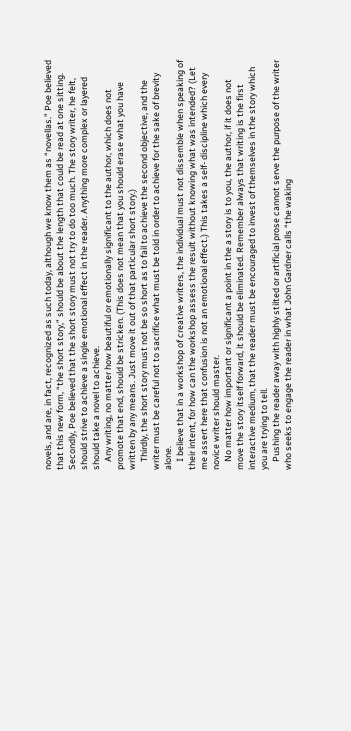novels, and are, in fact, recognized as such today, although we know them as “novellas.” Poe believed that this new form, “the short story,” should be about the length that could be read at one sitting. Secondly, Poe believed that the short story must not try to do too much. The story writer, he felt, should strive to achieve a single emotional effect in the reader. Anything more complex or layered should take a novel to achieve.
    Any writing, no matter how beautiful or emotionally significant to the author, which does not promote that end, should be stricken. (This does not mean that you should erase what you have written by any means. Just move it out of that particular short story.)
    Thirdly, the short story must not be so short as to fail to achieve the second objective, and the writer must be careful not to sacrifice what must be told in order to achieve for the sake of brevity alone.
    I believe that in a workshop of creative writers, the individual must not dissemble when speaking of their intent, for how can the workshop assess the result without knowing what was intended? (Let me assert here that confusion is not an emotional effect.) This takes a self- discipline which every novice writer should master.
    No matter how important or significant a point in the a story is to you, the author, if it does not move the story itself forward, it should be eliminated. Remember always that writing is the first interactive medium, that the reader must be encouraged to invest of themselves in the story which you are trying to tell.
    Pushing the reader away with highly stilted or artificial prose cannot serve the purpose of the writer who seeks to engage the reader in what John Gardner calls “the waking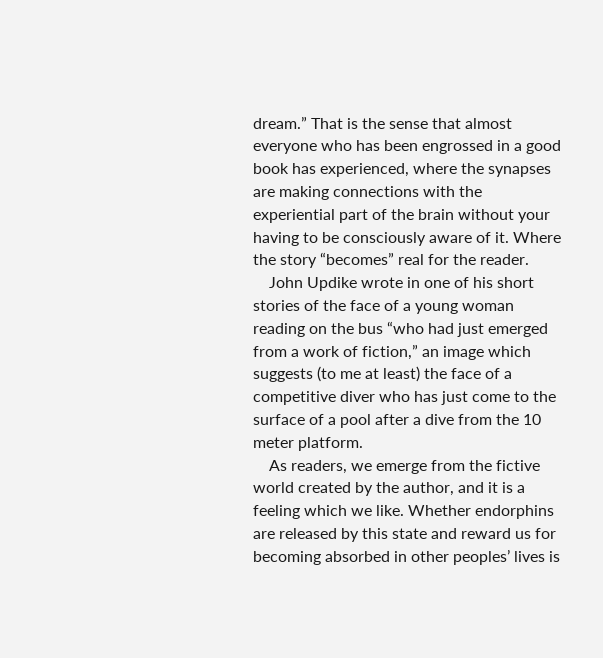dream.” That is the sense that almost everyone who has been engrossed in a good book has experienced, where the synapses are making connections with the experiential part of the brain without your having to be consciously aware of it. Where the story “becomes” real for the reader.
    John Updike wrote in one of his short stories of the face of a young woman reading on the bus “who had just emerged from a work of fiction,” an image which suggests (to me at least) the face of a competitive diver who has just come to the surface of a pool after a dive from the 10 meter platform.
    As readers, we emerge from the fictive world created by the author, and it is a feeling which we like. Whether endorphins are released by this state and reward us for becoming absorbed in other peoples’ lives is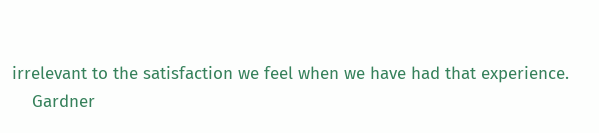irrelevant to the satisfaction we feel when we have had that experience.
    Gardner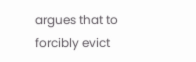argues that to forcibly evict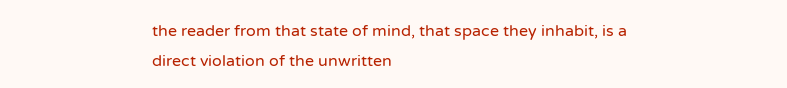the reader from that state of mind, that space they inhabit, is a direct violation of the unwritten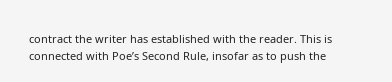contract the writer has established with the reader. This is connected with Poe’s Second Rule, insofar as to push the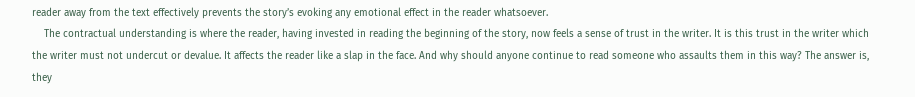reader away from the text effectively prevents the story’s evoking any emotional effect in the reader whatsoever.
    The contractual understanding is where the reader, having invested in reading the beginning of the story, now feels a sense of trust in the writer. It is this trust in the writer which the writer must not undercut or devalue. It affects the reader like a slap in the face. And why should anyone continue to read someone who assaults them in this way? The answer is, they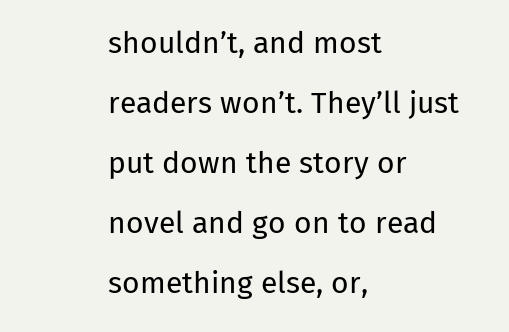shouldn’t, and most readers won’t. They’ll just put down the story or novel and go on to read something else, or,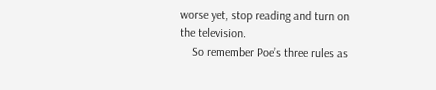worse yet, stop reading and turn on the television.
    So remember Poe’s three rules as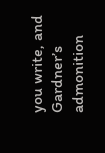you write, and Gardner’s admonition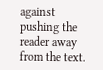against pushing the reader away from the text.